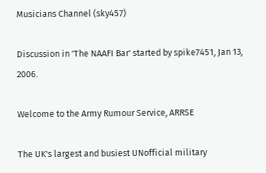Musicians Channel (sky457)

Discussion in 'The NAAFI Bar' started by spike7451, Jan 13, 2006.

Welcome to the Army Rumour Service, ARRSE

The UK's largest and busiest UNofficial military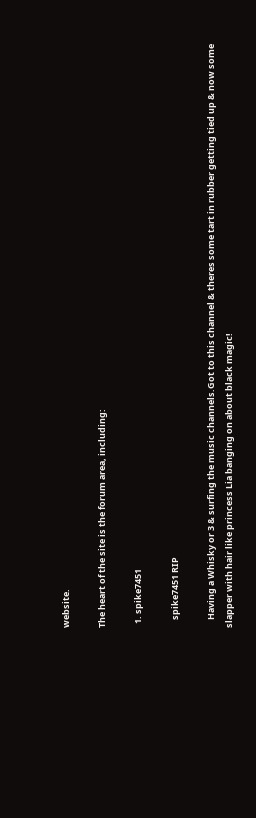website.

The heart of the site is the forum area, including:

  1. spike7451

    spike7451 RIP

    Having a Whisky or 3 & surfing the music channels.Got to this channel & theres some tart in rubber getting tied up & now some slapper with hair like princess Lia banging on about black magic!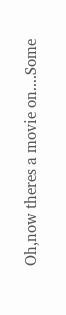Oh,now theres a movie on....Some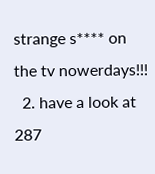strange s**** on the tv nowerdays!!!
  2. have a look at 287